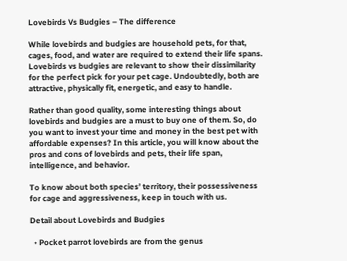Lovebirds Vs Budgies – The difference

While lovebirds and budgies are household pets, for that, cages, food, and water are required to extend their life spans. Lovebirds vs budgies are relevant to show their dissimilarity for the perfect pick for your pet cage. Undoubtedly, both are attractive, physically fit, energetic, and easy to handle.

Rather than good quality, some interesting things about lovebirds and budgies are a must to buy one of them. So, do you want to invest your time and money in the best pet with affordable expenses? In this article, you will know about the pros and cons of lovebirds and pets, their life span, intelligence, and behavior.

To know about both species’ territory, their possessiveness for cage and aggressiveness, keep in touch with us.

Detail about Lovebirds and Budgies

  • Pocket parrot lovebirds are from the genus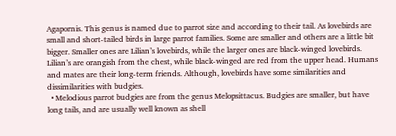Agapornis. This genus is named due to parrot size and according to their tail. As lovebirds are small and short-tailed birds in large parrot families. Some are smaller and others are a little bit bigger. Smaller ones are Lilian’s lovebirds, while the larger ones are black-winged lovebirds. Lilian’s are orangish from the chest, while black-winged are red from the upper head. Humans and mates are their long-term friends. Although, lovebirds have some similarities and dissimilarities with budgies.
  • Melodious parrot budgies are from the genus Melopsittacus. Budgies are smaller, but have long tails, and are usually well known as shell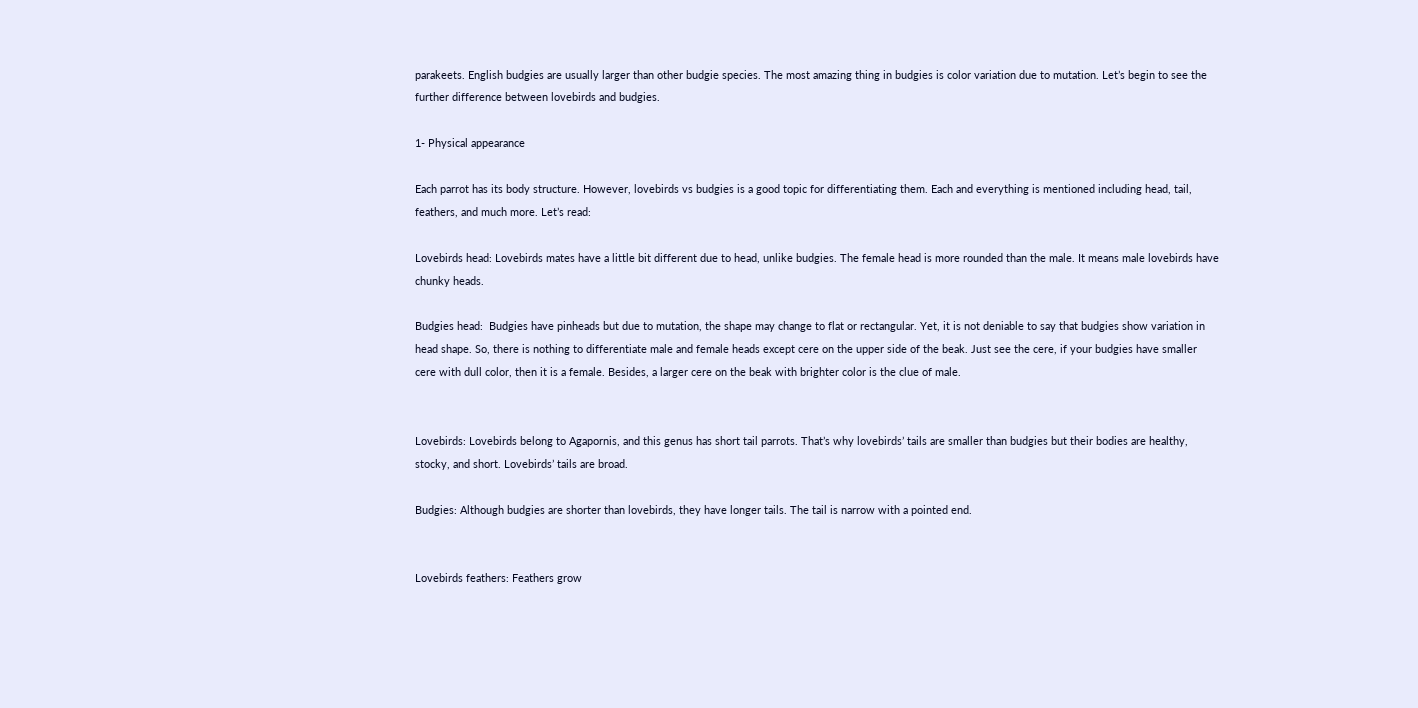parakeets. English budgies are usually larger than other budgie species. The most amazing thing in budgies is color variation due to mutation. Let’s begin to see the further difference between lovebirds and budgies.

1- Physical appearance

Each parrot has its body structure. However, lovebirds vs budgies is a good topic for differentiating them. Each and everything is mentioned including head, tail, feathers, and much more. Let’s read:

Lovebirds head: Lovebirds mates have a little bit different due to head, unlike budgies. The female head is more rounded than the male. It means male lovebirds have chunky heads.

Budgies head:  Budgies have pinheads but due to mutation, the shape may change to flat or rectangular. Yet, it is not deniable to say that budgies show variation in head shape. So, there is nothing to differentiate male and female heads except cere on the upper side of the beak. Just see the cere, if your budgies have smaller cere with dull color, then it is a female. Besides, a larger cere on the beak with brighter color is the clue of male.


Lovebirds: Lovebirds belong to Agapornis, and this genus has short tail parrots. That’s why lovebirds’ tails are smaller than budgies but their bodies are healthy, stocky, and short. Lovebirds’ tails are broad.

Budgies: Although budgies are shorter than lovebirds, they have longer tails. The tail is narrow with a pointed end.


Lovebirds feathers: Feathers grow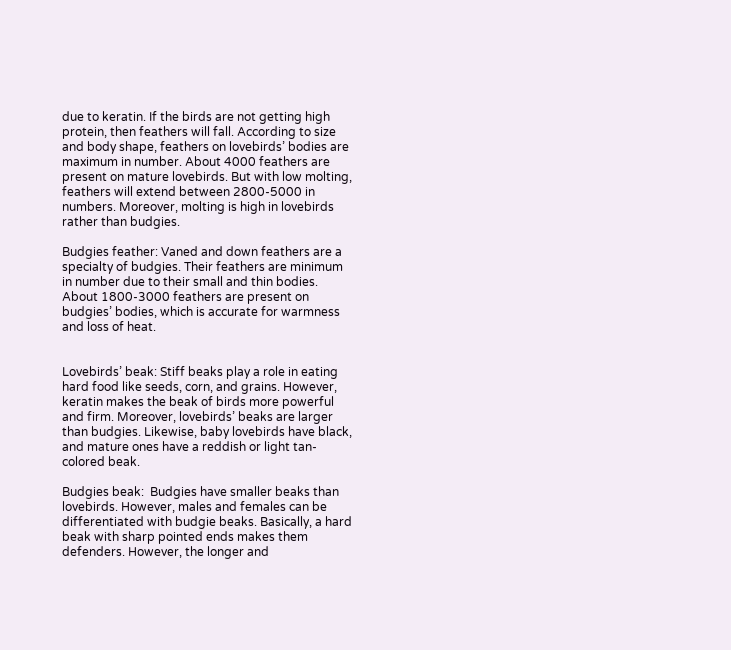due to keratin. If the birds are not getting high protein, then feathers will fall. According to size and body shape, feathers on lovebirds’ bodies are maximum in number. About 4000 feathers are present on mature lovebirds. But with low molting, feathers will extend between 2800-5000 in numbers. Moreover, molting is high in lovebirds rather than budgies.

Budgies feather: Vaned and down feathers are a specialty of budgies. Their feathers are minimum in number due to their small and thin bodies. About 1800-3000 feathers are present on budgies’ bodies, which is accurate for warmness and loss of heat.


Lovebirds’ beak: Stiff beaks play a role in eating hard food like seeds, corn, and grains. However, keratin makes the beak of birds more powerful and firm. Moreover, lovebirds’ beaks are larger than budgies. Likewise, baby lovebirds have black, and mature ones have a reddish or light tan-colored beak.

Budgies beak:  Budgies have smaller beaks than lovebirds. However, males and females can be differentiated with budgie beaks. Basically, a hard beak with sharp pointed ends makes them defenders. However, the longer and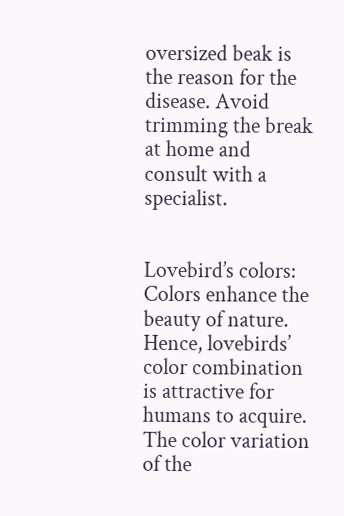oversized beak is the reason for the disease. Avoid trimming the break at home and consult with a specialist.


Lovebird’s colors: Colors enhance the beauty of nature. Hence, lovebirds’ color combination is attractive for humans to acquire. The color variation of the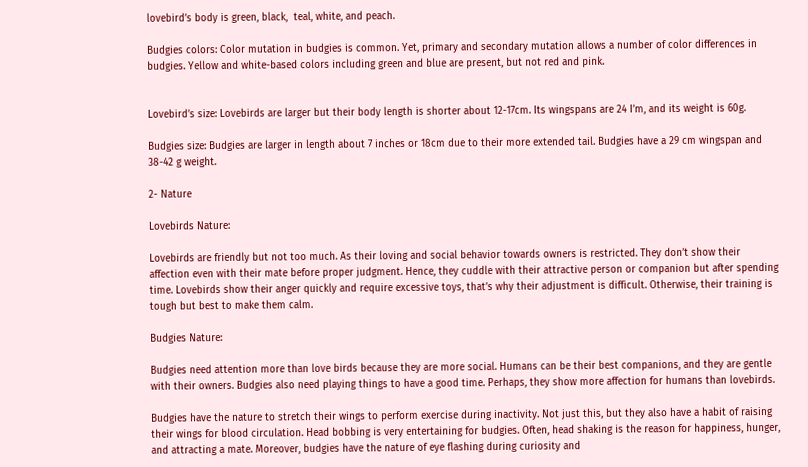lovebird’s body is green, black,  teal, white, and peach.

Budgies colors: Color mutation in budgies is common. Yet, primary and secondary mutation allows a number of color differences in budgies. Yellow and white-based colors including green and blue are present, but not red and pink.


Lovebird’s size: Lovebirds are larger but their body length is shorter about 12-17cm. Its wingspans are 24 I’m, and its weight is 60g.

Budgies size: Budgies are larger in length about 7 inches or 18cm due to their more extended tail. Budgies have a 29 cm wingspan and 38-42 g weight.

2- Nature

Lovebirds Nature:

Lovebirds are friendly but not too much. As their loving and social behavior towards owners is restricted. They don’t show their affection even with their mate before proper judgment. Hence, they cuddle with their attractive person or companion but after spending time. Lovebirds show their anger quickly and require excessive toys, that’s why their adjustment is difficult. Otherwise, their training is tough but best to make them calm.

Budgies Nature:

Budgies need attention more than love birds because they are more social. Humans can be their best companions, and they are gentle with their owners. Budgies also need playing things to have a good time. Perhaps, they show more affection for humans than lovebirds.

Budgies have the nature to stretch their wings to perform exercise during inactivity. Not just this, but they also have a habit of raising their wings for blood circulation. Head bobbing is very entertaining for budgies. Often, head shaking is the reason for happiness, hunger, and attracting a mate. Moreover, budgies have the nature of eye flashing during curiosity and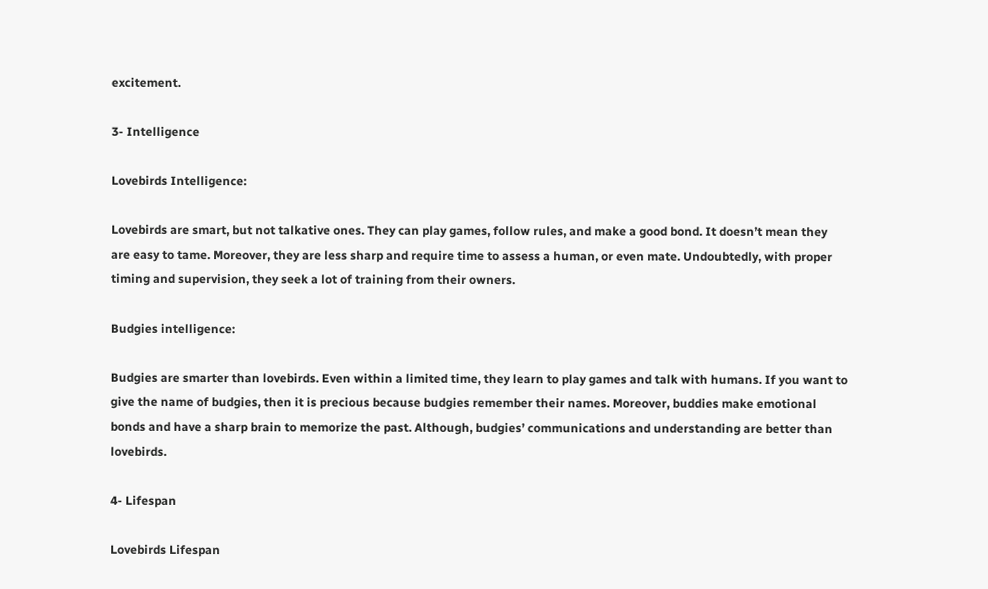excitement.

3- Intelligence

Lovebirds Intelligence:

Lovebirds are smart, but not talkative ones. They can play games, follow rules, and make a good bond. It doesn’t mean they are easy to tame. Moreover, they are less sharp and require time to assess a human, or even mate. Undoubtedly, with proper timing and supervision, they seek a lot of training from their owners.

Budgies intelligence:

Budgies are smarter than lovebirds. Even within a limited time, they learn to play games and talk with humans. If you want to give the name of budgies, then it is precious because budgies remember their names. Moreover, buddies make emotional bonds and have a sharp brain to memorize the past. Although, budgies’ communications and understanding are better than lovebirds.

4- Lifespan

Lovebirds Lifespan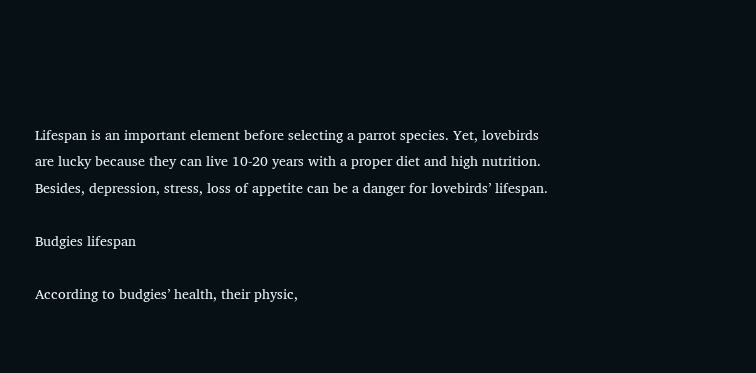Lifespan is an important element before selecting a parrot species. Yet, lovebirds are lucky because they can live 10-20 years with a proper diet and high nutrition. Besides, depression, stress, loss of appetite can be a danger for lovebirds’ lifespan.

Budgies lifespan

According to budgies’ health, their physic,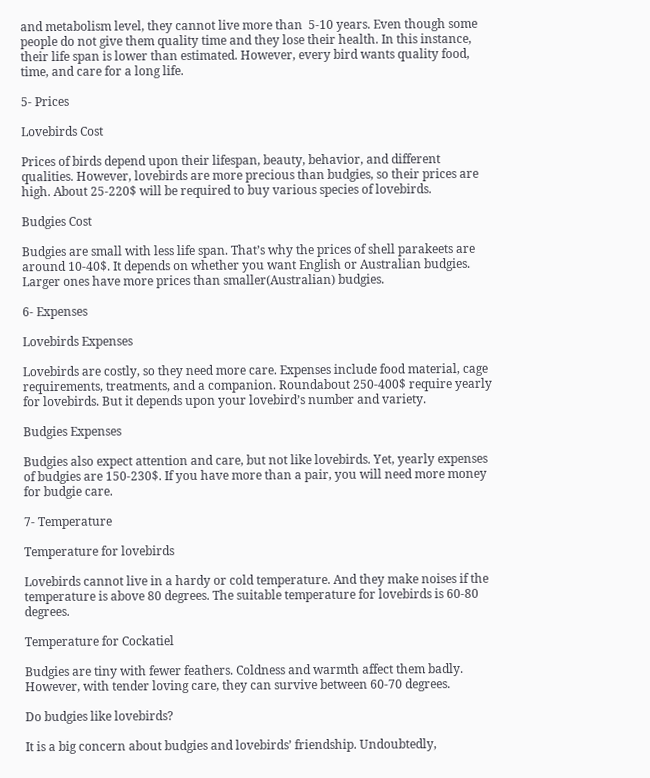and metabolism level, they cannot live more than  5-10 years. Even though some people do not give them quality time and they lose their health. In this instance, their life span is lower than estimated. However, every bird wants quality food, time, and care for a long life.

5- Prices

Lovebirds Cost

Prices of birds depend upon their lifespan, beauty, behavior, and different qualities. However, lovebirds are more precious than budgies, so their prices are high. About 25-220$ will be required to buy various species of lovebirds.

Budgies Cost

Budgies are small with less life span. That’s why the prices of shell parakeets are around 10-40$. It depends on whether you want English or Australian budgies. Larger ones have more prices than smaller(Australian) budgies.

6- Expenses

Lovebirds Expenses

Lovebirds are costly, so they need more care. Expenses include food material, cage requirements, treatments, and a companion. Roundabout 250-400$ require yearly for lovebirds. But it depends upon your lovebird’s number and variety.

Budgies Expenses

Budgies also expect attention and care, but not like lovebirds. Yet, yearly expenses of budgies are 150-230$. If you have more than a pair, you will need more money for budgie care.

7- Temperature

Temperature for lovebirds

Lovebirds cannot live in a hardy or cold temperature. And they make noises if the temperature is above 80 degrees. The suitable temperature for lovebirds is 60-80 degrees.

Temperature for Cockatiel

Budgies are tiny with fewer feathers. Coldness and warmth affect them badly. However, with tender loving care, they can survive between 60-70 degrees.

Do budgies like lovebirds?

It is a big concern about budgies and lovebirds’ friendship. Undoubtedly,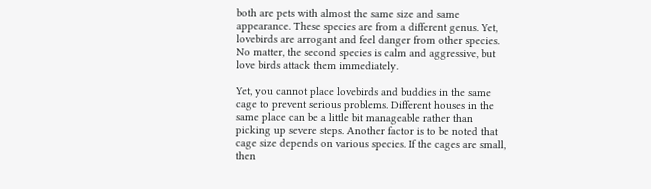both are pets with almost the same size and same appearance. These species are from a different genus. Yet, lovebirds are arrogant and feel danger from other species. No matter, the second species is calm and aggressive, but love birds attack them immediately.

Yet, you cannot place lovebirds and buddies in the same cage to prevent serious problems. Different houses in the same place can be a little bit manageable rather than picking up severe steps. Another factor is to be noted that cage size depends on various species. If the cages are small, then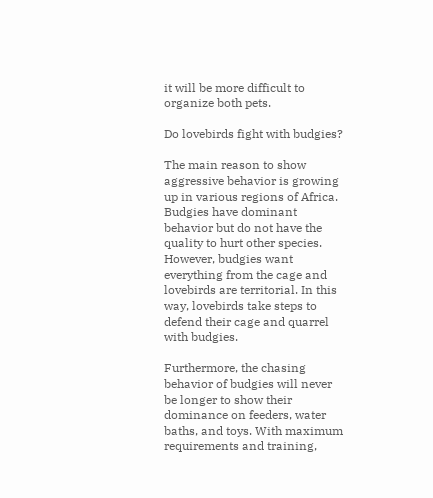it will be more difficult to organize both pets.

Do lovebirds fight with budgies?

The main reason to show aggressive behavior is growing up in various regions of Africa. Budgies have dominant behavior but do not have the quality to hurt other species. However, budgies want everything from the cage and lovebirds are territorial. In this way, lovebirds take steps to defend their cage and quarrel with budgies.

Furthermore, the chasing behavior of budgies will never be longer to show their dominance on feeders, water baths, and toys. With maximum requirements and training,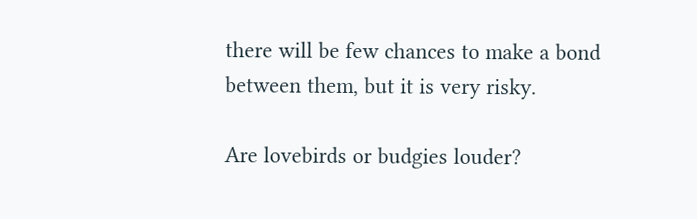there will be few chances to make a bond between them, but it is very risky.

Are lovebirds or budgies louder?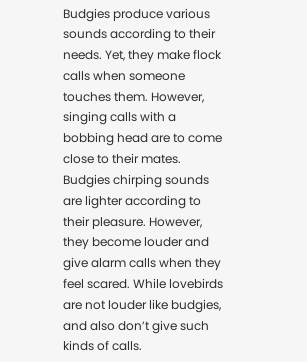Budgies produce various sounds according to their needs. Yet, they make flock calls when someone touches them. However, singing calls with a bobbing head are to come close to their mates. Budgies chirping sounds are lighter according to their pleasure. However, they become louder and give alarm calls when they feel scared. While lovebirds are not louder like budgies, and also don’t give such kinds of calls.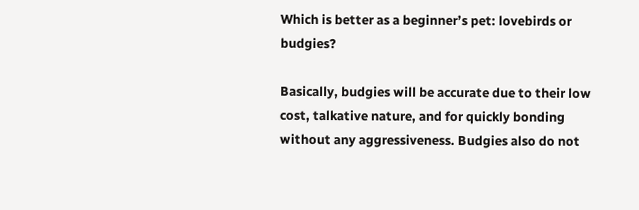Which is better as a beginner’s pet: lovebirds or budgies?

Basically, budgies will be accurate due to their low cost, talkative nature, and for quickly bonding without any aggressiveness. Budgies also do not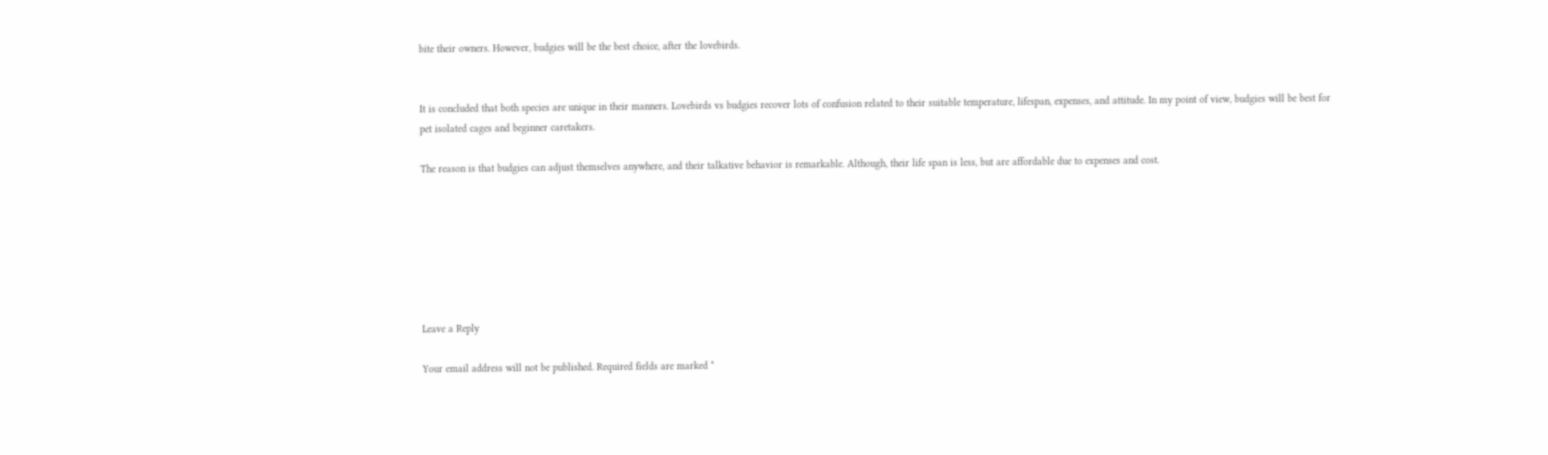bite their owners. However, budgies will be the best choice, after the lovebirds.


It is concluded that both species are unique in their manners. Lovebirds vs budgies recover lots of confusion related to their suitable temperature, lifespan, expenses, and attitude. In my point of view, budgies will be best for pet isolated cages and beginner caretakers.

The reason is that budgies can adjust themselves anywhere, and their talkative behavior is remarkable. Although, their life span is less, but are affordable due to expenses and cost.







Leave a Reply

Your email address will not be published. Required fields are marked *